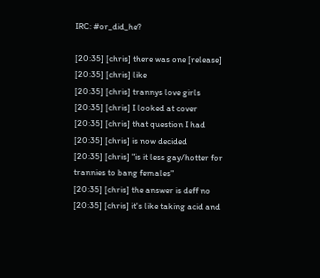IRC: #or_did_he?

[20:35] [chris] there was one [release]
[20:35] [chris] like
[20:35] [chris] trannys love girls
[20:35] [chris] I looked at cover
[20:35] [chris] that question I had
[20:35] [chris] is now decided
[20:35] [chris] "is it less gay/hotter for trannies to bang females"
[20:35] [chris] the answer is deff no
[20:35] [chris] it's like taking acid and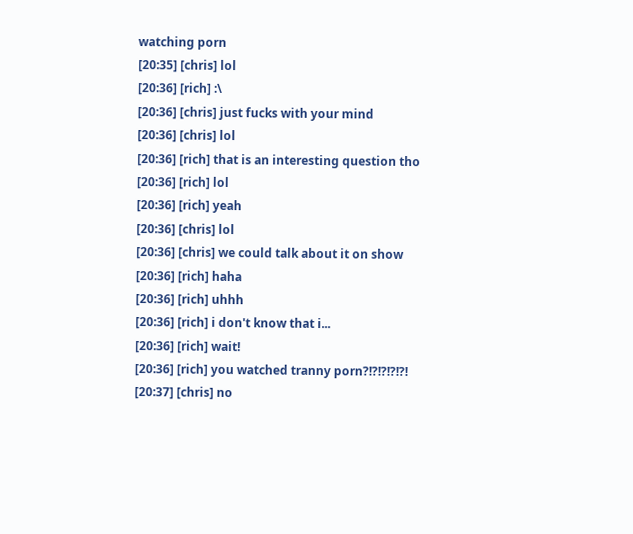watching porn
[20:35] [chris] lol
[20:36] [rich] :\
[20:36] [chris] just fucks with your mind
[20:36] [chris] lol
[20:36] [rich] that is an interesting question tho
[20:36] [rich] lol
[20:36] [rich] yeah
[20:36] [chris] lol
[20:36] [chris] we could talk about it on show
[20:36] [rich] haha
[20:36] [rich] uhhh
[20:36] [rich] i don't know that i...
[20:36] [rich] wait!
[20:36] [rich] you watched tranny porn?!?!?!?!?!
[20:37] [chris] no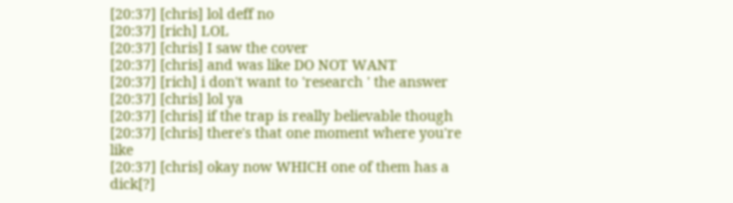[20:37] [chris] lol deff no
[20:37] [rich] LOL
[20:37] [chris] I saw the cover
[20:37] [chris] and was like DO NOT WANT
[20:37] [rich] i don't want to 'research ' the answer
[20:37] [chris] lol ya
[20:37] [chris] if the trap is really believable though
[20:37] [chris] there's that one moment where you're like
[20:37] [chris] okay now WHICH one of them has a dick[?]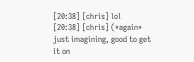[20:38] [chris] lol
[20:38] [chris] (*again* just imagining, good to get it on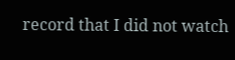record that I did not watch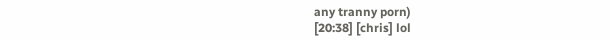any tranny porn)
[20:38] [chris] lol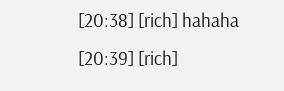[20:38] [rich] hahaha
[20:39] [rich]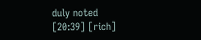duly noted
[20:39] [rich]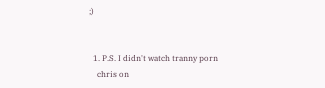;)


  1. P.S. I didn't watch tranny porn
    chris on